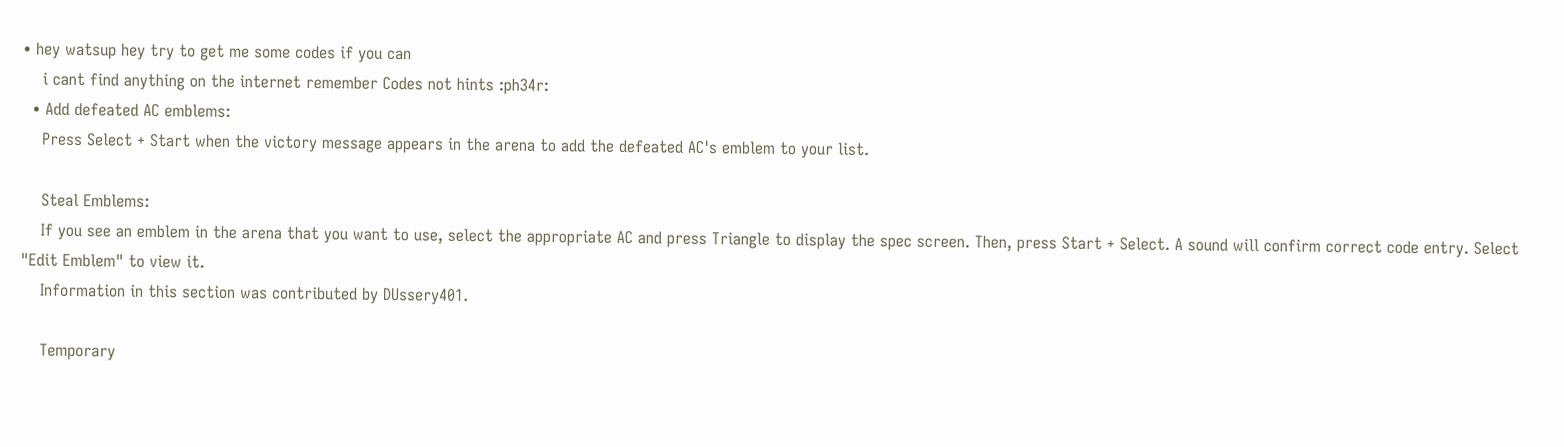• hey watsup hey try to get me some codes if you can
    i cant find anything on the internet remember Codes not hints :ph34r:
  • Add defeated AC emblems:
    Press Select + Start when the victory message appears in the arena to add the defeated AC's emblem to your list.

    Steal Emblems:
    If you see an emblem in the arena that you want to use, select the appropriate AC and press Triangle to display the spec screen. Then, press Start + Select. A sound will confirm correct code entry. Select "Edit Emblem" to view it.
    Information in this section was contributed by DUssery401.

    Temporary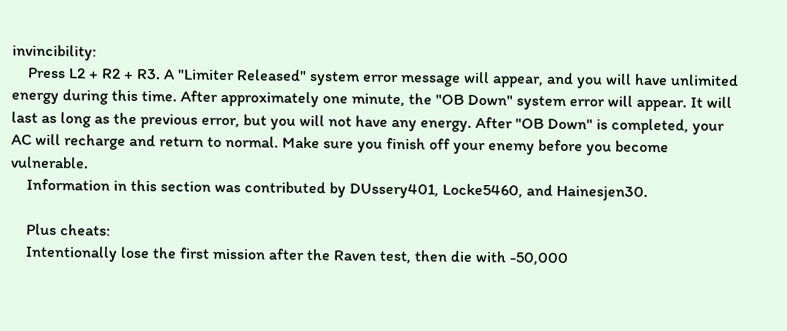invincibility:
    Press L2 + R2 + R3. A "Limiter Released" system error message will appear, and you will have unlimited energy during this time. After approximately one minute, the "OB Down" system error will appear. It will last as long as the previous error, but you will not have any energy. After "OB Down" is completed, your AC will recharge and return to normal. Make sure you finish off your enemy before you become vulnerable.
    Information in this section was contributed by DUssery401, Locke5460, and Hainesjen30.

    Plus cheats:
    Intentionally lose the first mission after the Raven test, then die with -50,000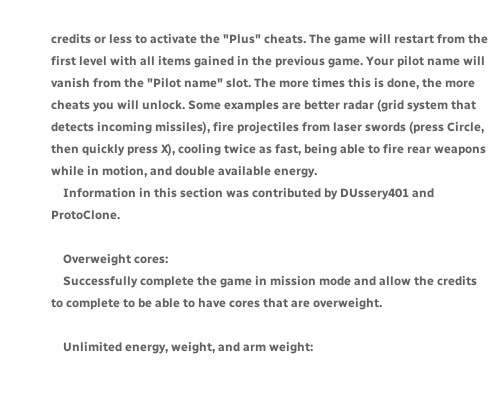credits or less to activate the "Plus" cheats. The game will restart from the first level with all items gained in the previous game. Your pilot name will vanish from the "Pilot name" slot. The more times this is done, the more cheats you will unlock. Some examples are better radar (grid system that detects incoming missiles), fire projectiles from laser swords (press Circle, then quickly press X), cooling twice as fast, being able to fire rear weapons while in motion, and double available energy.
    Information in this section was contributed by DUssery401 and ProtoClone.

    Overweight cores:
    Successfully complete the game in mission mode and allow the credits to complete to be able to have cores that are overweight.

    Unlimited energy, weight, and arm weight: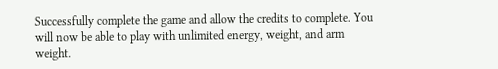Successfully complete the game and allow the credits to complete. You will now be able to play with unlimited energy, weight, and arm weight.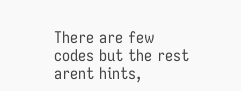There are few codes but the rest arent hints,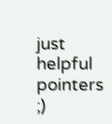just helpful pointers ;)